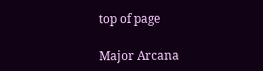top of page

Major Arcana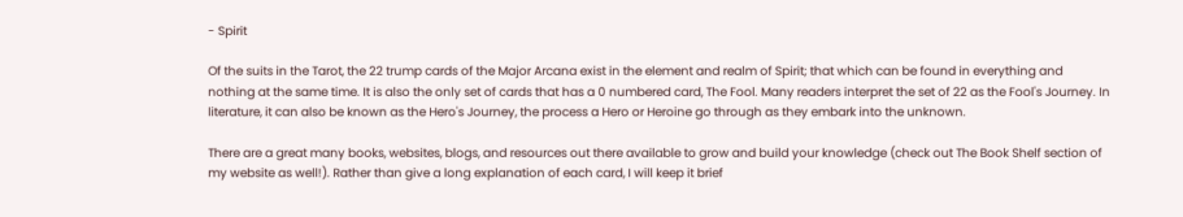- Spirit

Of the suits in the Tarot, the 22 trump cards of the Major Arcana exist in the element and realm of Spirit; that which can be found in everything and nothing at the same time. It is also the only set of cards that has a 0 numbered card, The Fool. Many readers interpret the set of 22 as the Fool's Journey. In literature, it can also be known as the Hero's Journey, the process a Hero or Heroine go through as they embark into the unknown.

There are a great many books, websites, blogs, and resources out there available to grow and build your knowledge (check out The Book Shelf section of my website as well!). Rather than give a long explanation of each card, I will keep it brief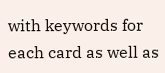with keywords for each card as well as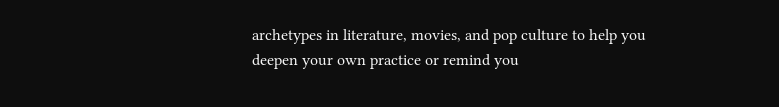archetypes in literature, movies, and pop culture to help you deepen your own practice or remind you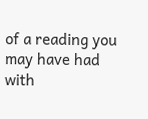of a reading you may have had with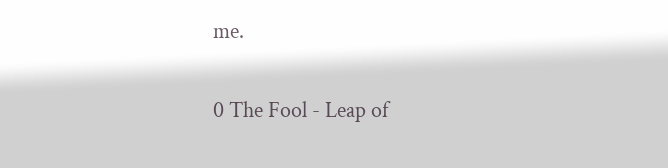me.

0 The Fool - Leap of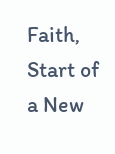Faith, Start of a New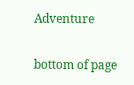Adventure

bottom of page